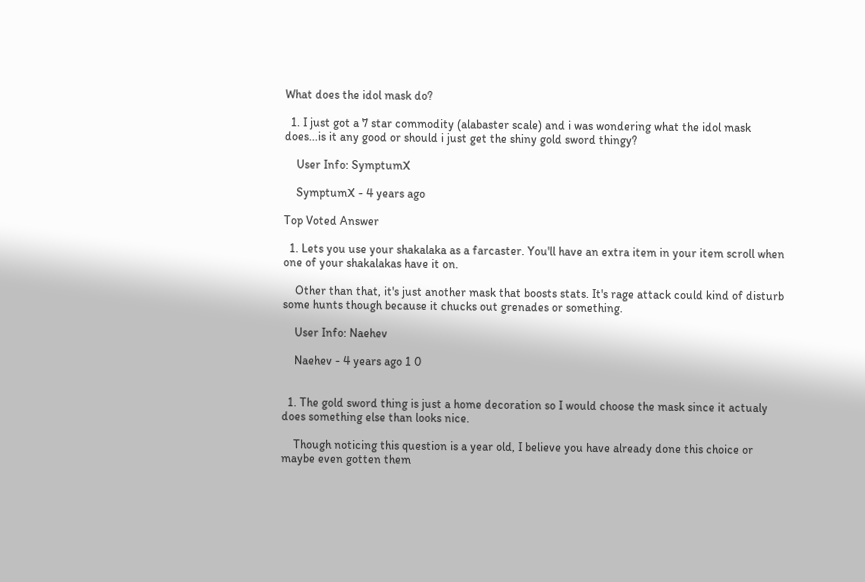What does the idol mask do?

  1. I just got a 7 star commodity (alabaster scale) and i was wondering what the idol mask does...is it any good or should i just get the shiny gold sword thingy?

    User Info: SymptumX

    SymptumX - 4 years ago

Top Voted Answer

  1. Lets you use your shakalaka as a farcaster. You'll have an extra item in your item scroll when one of your shakalakas have it on.

    Other than that, it's just another mask that boosts stats. It's rage attack could kind of disturb some hunts though because it chucks out grenades or something.

    User Info: Naehev

    Naehev - 4 years ago 1 0


  1. The gold sword thing is just a home decoration so I would choose the mask since it actualy does something else than looks nice.

    Though noticing this question is a year old, I believe you have already done this choice or maybe even gotten them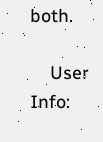both.

    User Info: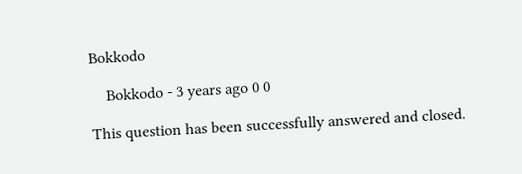Bokkodo

    Bokkodo - 3 years ago 0 0

This question has been successfully answered and closed.